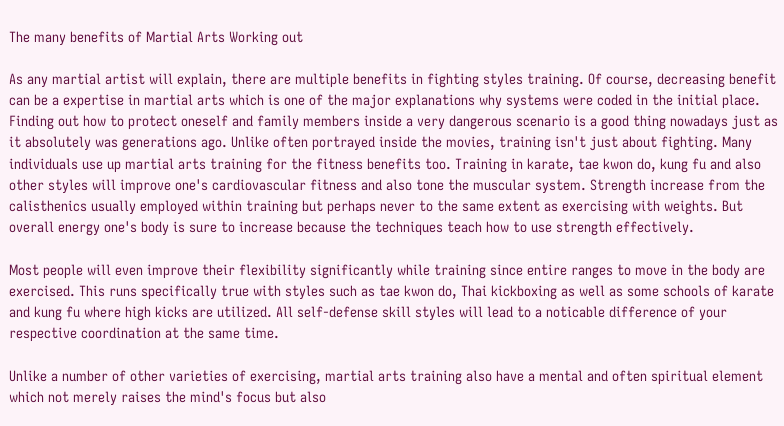The many benefits of Martial Arts Working out

As any martial artist will explain, there are multiple benefits in fighting styles training. Of course, decreasing benefit can be a expertise in martial arts which is one of the major explanations why systems were coded in the initial place. Finding out how to protect oneself and family members inside a very dangerous scenario is a good thing nowadays just as it absolutely was generations ago. Unlike often portrayed inside the movies, training isn't just about fighting. Many individuals use up martial arts training for the fitness benefits too. Training in karate, tae kwon do, kung fu and also other styles will improve one's cardiovascular fitness and also tone the muscular system. Strength increase from the calisthenics usually employed within training but perhaps never to the same extent as exercising with weights. But overall energy one's body is sure to increase because the techniques teach how to use strength effectively.

Most people will even improve their flexibility significantly while training since entire ranges to move in the body are exercised. This runs specifically true with styles such as tae kwon do, Thai kickboxing as well as some schools of karate and kung fu where high kicks are utilized. All self-defense skill styles will lead to a noticable difference of your respective coordination at the same time.

Unlike a number of other varieties of exercising, martial arts training also have a mental and often spiritual element which not merely raises the mind's focus but also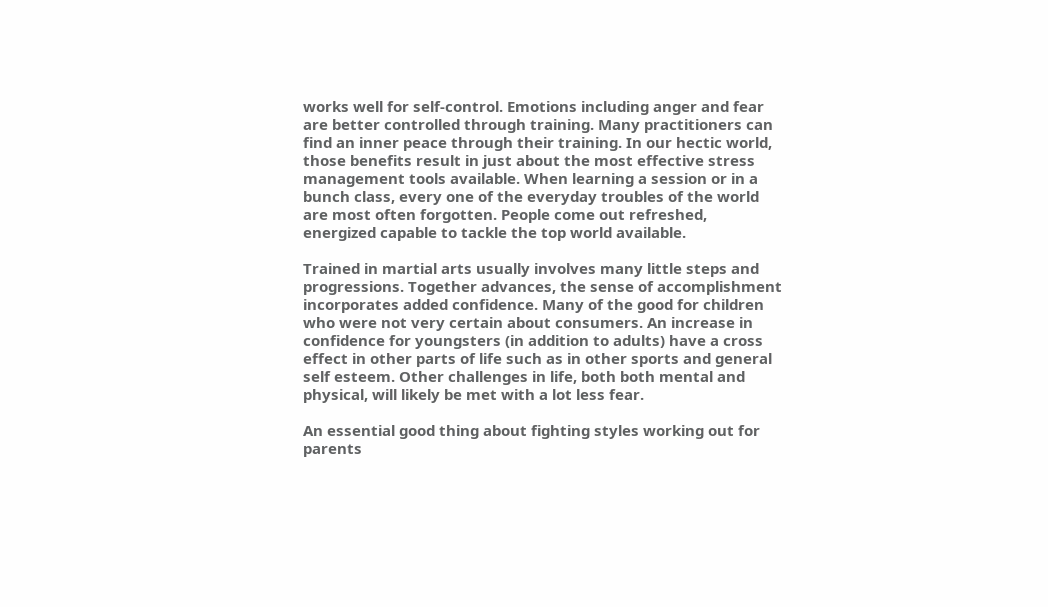works well for self-control. Emotions including anger and fear are better controlled through training. Many practitioners can find an inner peace through their training. In our hectic world, those benefits result in just about the most effective stress management tools available. When learning a session or in a bunch class, every one of the everyday troubles of the world are most often forgotten. People come out refreshed, energized capable to tackle the top world available.

Trained in martial arts usually involves many little steps and progressions. Together advances, the sense of accomplishment incorporates added confidence. Many of the good for children who were not very certain about consumers. An increase in confidence for youngsters (in addition to adults) have a cross effect in other parts of life such as in other sports and general self esteem. Other challenges in life, both both mental and physical, will likely be met with a lot less fear.

An essential good thing about fighting styles working out for parents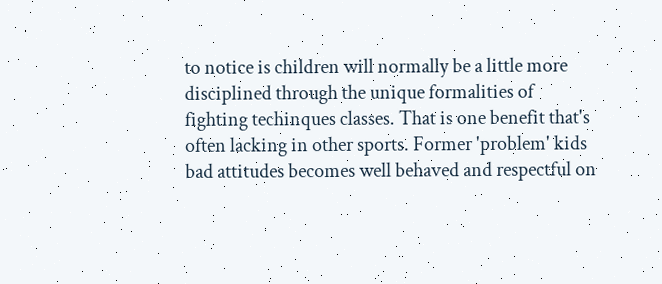to notice is children will normally be a little more disciplined through the unique formalities of fighting techinques classes. That is one benefit that's often lacking in other sports. Former 'problem' kids bad attitudes becomes well behaved and respectful on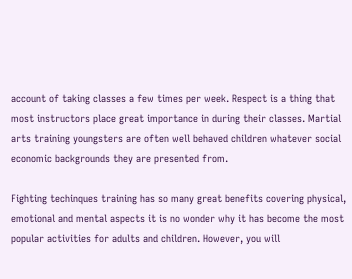account of taking classes a few times per week. Respect is a thing that most instructors place great importance in during their classes. Martial arts training youngsters are often well behaved children whatever social economic backgrounds they are presented from.

Fighting techinques training has so many great benefits covering physical, emotional and mental aspects it is no wonder why it has become the most popular activities for adults and children. However, you will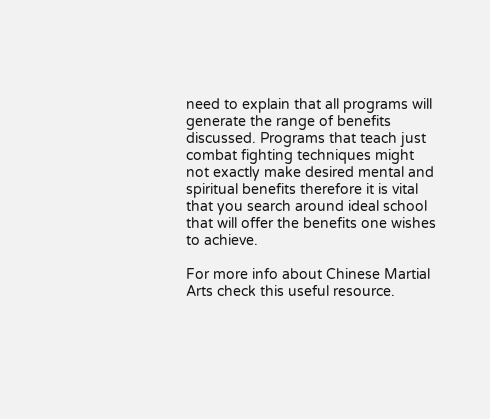need to explain that all programs will generate the range of benefits discussed. Programs that teach just combat fighting techniques might not exactly make desired mental and spiritual benefits therefore it is vital that you search around ideal school that will offer the benefits one wishes to achieve.

For more info about Chinese Martial Arts check this useful resource.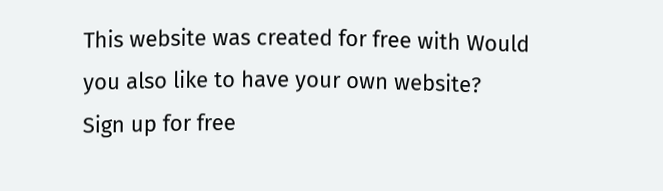This website was created for free with Would you also like to have your own website?
Sign up for free